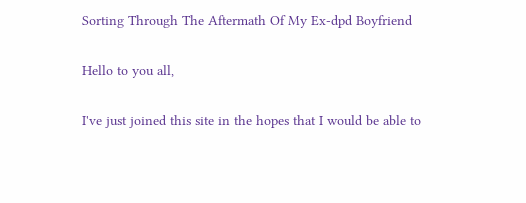Sorting Through The Aftermath Of My Ex-dpd Boyfriend

Hello to you all,

I've just joined this site in the hopes that I would be able to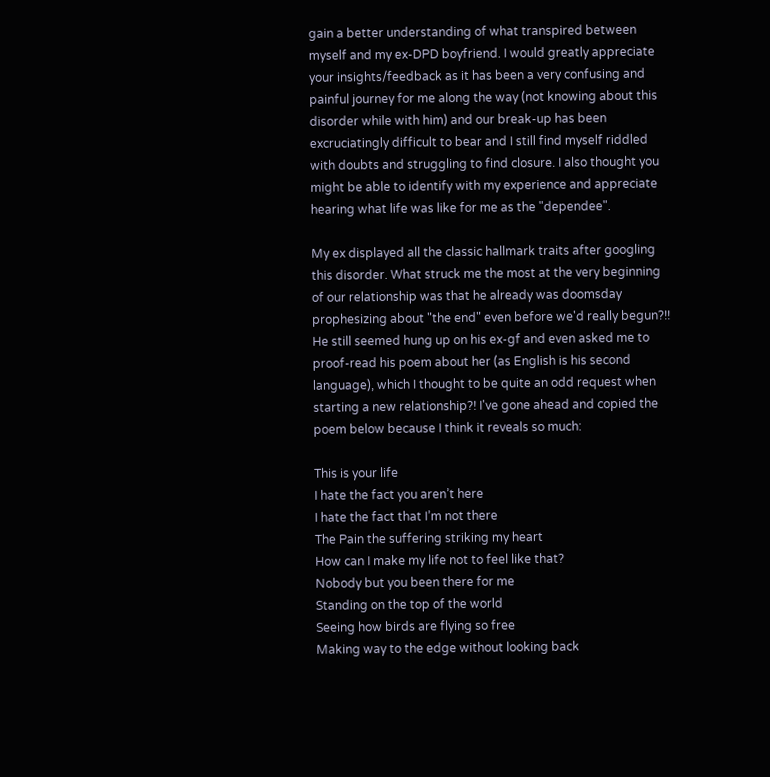gain a better understanding of what transpired between myself and my ex-DPD boyfriend. I would greatly appreciate your insights/feedback as it has been a very confusing and painful journey for me along the way (not knowing about this disorder while with him) and our break-up has been excruciatingly difficult to bear and I still find myself riddled with doubts and struggling to find closure. I also thought you might be able to identify with my experience and appreciate hearing what life was like for me as the "dependee".

My ex displayed all the classic hallmark traits after googling this disorder. What struck me the most at the very beginning of our relationship was that he already was doomsday prophesizing about "the end" even before we'd really begun?!! He still seemed hung up on his ex-gf and even asked me to proof-read his poem about her (as English is his second language), which I thought to be quite an odd request when starting a new relationship?! I've gone ahead and copied the poem below because I think it reveals so much:

This is your life
I hate the fact you aren’t here
I hate the fact that I’m not there
The Pain the suffering striking my heart
How can I make my life not to feel like that?
Nobody but you been there for me
Standing on the top of the world
Seeing how birds are flying so free
Making way to the edge without looking back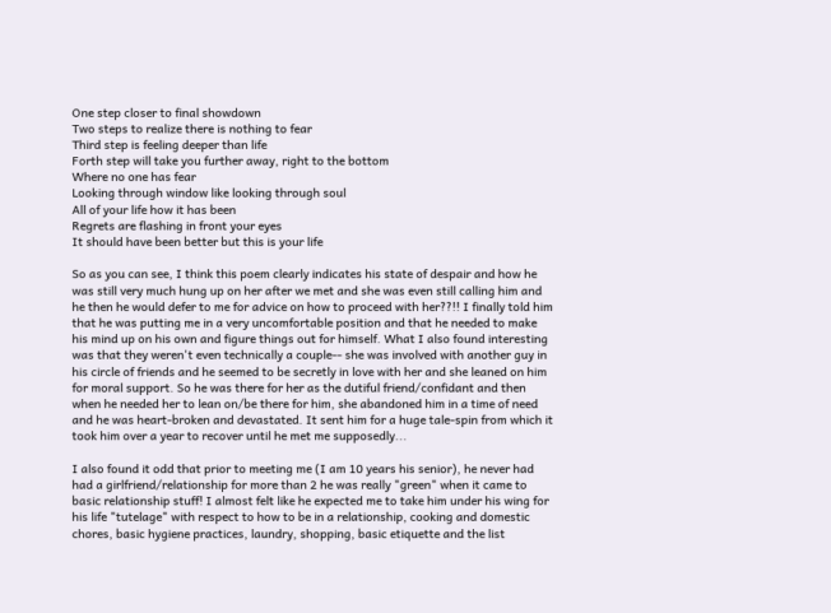One step closer to final showdown
Two steps to realize there is nothing to fear
Third step is feeling deeper than life
Forth step will take you further away, right to the bottom
Where no one has fear
Looking through window like looking through soul
All of your life how it has been
Regrets are flashing in front your eyes
It should have been better but this is your life

So as you can see, I think this poem clearly indicates his state of despair and how he was still very much hung up on her after we met and she was even still calling him and he then he would defer to me for advice on how to proceed with her??!! I finally told him that he was putting me in a very uncomfortable position and that he needed to make his mind up on his own and figure things out for himself. What I also found interesting was that they weren't even technically a couple-- she was involved with another guy in his circle of friends and he seemed to be secretly in love with her and she leaned on him for moral support. So he was there for her as the dutiful friend/confidant and then when he needed her to lean on/be there for him, she abandoned him in a time of need and he was heart-broken and devastated. It sent him for a huge tale-spin from which it took him over a year to recover until he met me supposedly...

I also found it odd that prior to meeting me (I am 10 years his senior), he never had had a girlfriend/relationship for more than 2 he was really "green" when it came to basic relationship stuff! I almost felt like he expected me to take him under his wing for his life "tutelage" with respect to how to be in a relationship, cooking and domestic chores, basic hygiene practices, laundry, shopping, basic etiquette and the list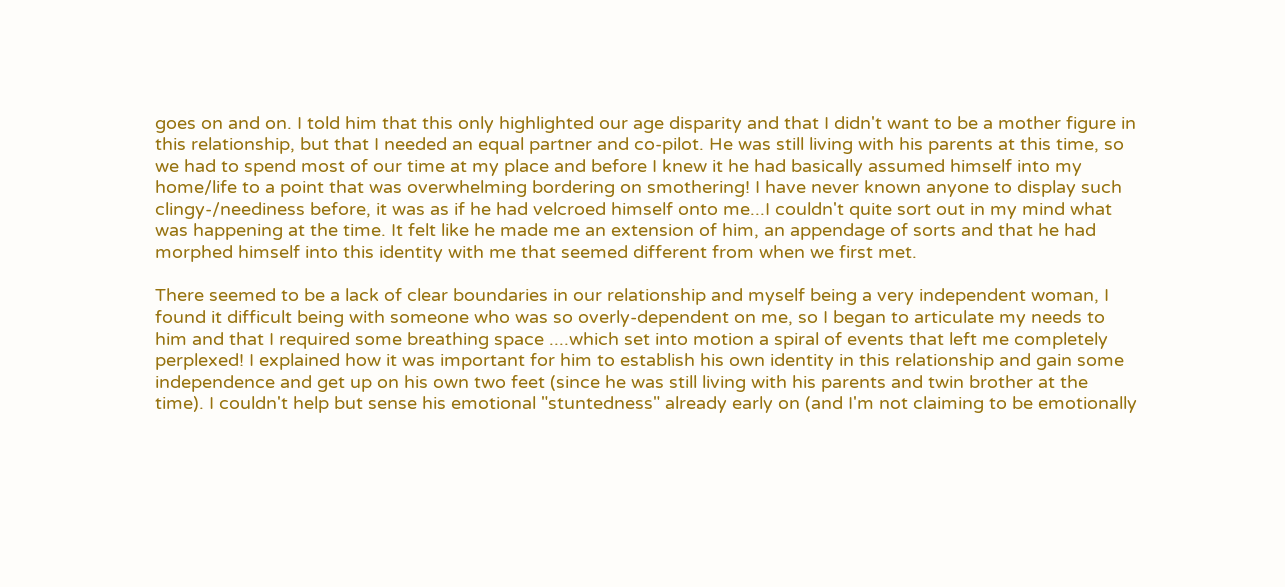goes on and on. I told him that this only highlighted our age disparity and that I didn't want to be a mother figure in this relationship, but that I needed an equal partner and co-pilot. He was still living with his parents at this time, so we had to spend most of our time at my place and before I knew it he had basically assumed himself into my home/life to a point that was overwhelming bordering on smothering! I have never known anyone to display such clingy-/neediness before, it was as if he had velcroed himself onto me...I couldn't quite sort out in my mind what was happening at the time. It felt like he made me an extension of him, an appendage of sorts and that he had morphed himself into this identity with me that seemed different from when we first met.

There seemed to be a lack of clear boundaries in our relationship and myself being a very independent woman, I found it difficult being with someone who was so overly-dependent on me, so I began to articulate my needs to him and that I required some breathing space ....which set into motion a spiral of events that left me completely perplexed! I explained how it was important for him to establish his own identity in this relationship and gain some independence and get up on his own two feet (since he was still living with his parents and twin brother at the time). I couldn't help but sense his emotional "stuntedness" already early on (and I'm not claiming to be emotionally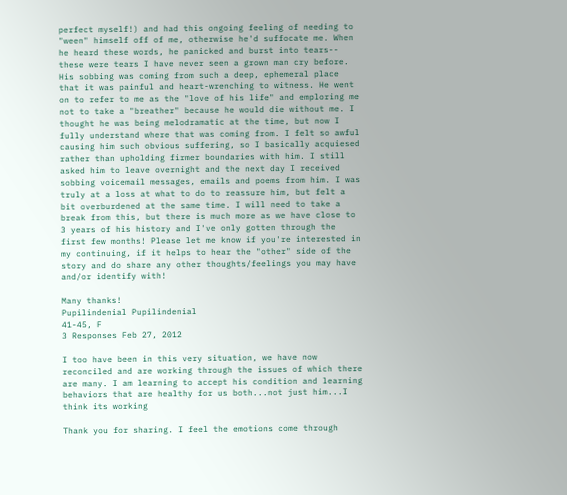perfect myself!) and had this ongoing feeling of needing to "ween" himself off of me, otherwise he'd suffocate me. When he heard these words, he panicked and burst into tears-- these were tears I have never seen a grown man cry before. His sobbing was coming from such a deep, ephemeral place that it was painful and heart-wrenching to witness. He went on to refer to me as the "love of his life" and emploring me not to take a "breather" because he would die without me. I thought he was being melodramatic at the time, but now I fully understand where that was coming from. I felt so awful causing him such obvious suffering, so I basically acquiesed rather than upholding firmer boundaries with him. I still asked him to leave overnight and the next day I received sobbing voicemail messages, emails and poems from him. I was truly at a loss at what to do to reassure him, but felt a bit overburdened at the same time. I will need to take a break from this, but there is much more as we have close to 3 years of his history and I've only gotten through the first few months! Please let me know if you're interested in my continuing, if it helps to hear the "other" side of the story and do share any other thoughts/feelings you may have and/or identify with!

Many thanks!
Pupilindenial Pupilindenial
41-45, F
3 Responses Feb 27, 2012

I too have been in this very situation, we have now reconciled and are working through the issues of which there are many. I am learning to accept his condition and learning behaviors that are healthy for us both...not just him...I think its working

Thank you for sharing. I feel the emotions come through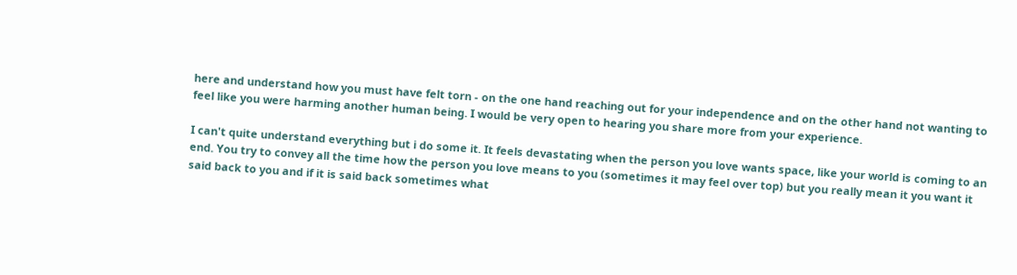here and understand how you must have felt torn - on the one hand reaching out for your independence and on the other hand not wanting to feel like you were harming another human being. I would be very open to hearing you share more from your experience.

I can't quite understand everything but i do some it. It feels devastating when the person you love wants space, like your world is coming to an end. You try to convey all the time how the person you love means to you (sometimes it may feel over top) but you really mean it you want it said back to you and if it is said back sometimes what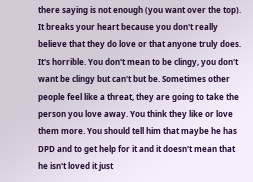there saying is not enough (you want over the top). It breaks your heart because you don't really believe that they do love or that anyone truly does. It's horrible. You don't mean to be clingy, you don't want be clingy but can't but be. Sometimes other people feel like a threat, they are going to take the person you love away. You think they like or love them more. You should tell him that maybe he has DPD and to get help for it and it doesn't mean that he isn't loved it just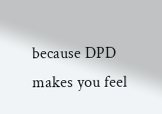because DPD makes you feel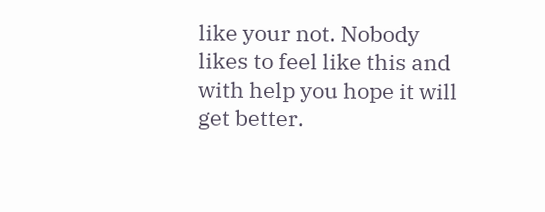like your not. Nobody likes to feel like this and with help you hope it will get better.